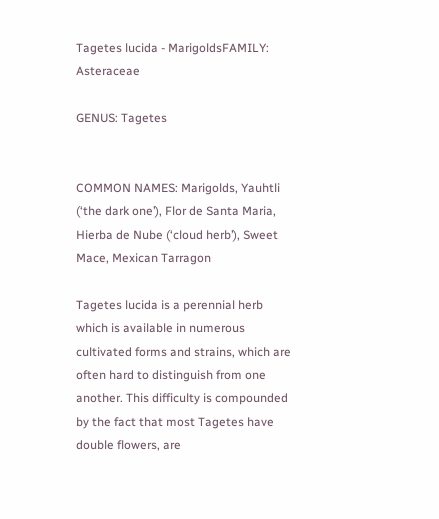Tagetes lucida - MarigoldsFAMILY: Asteraceae

GENUS: Tagetes


COMMON NAMES: Marigolds, Yauhtli (‘the dark one’), Flor de Santa Maria, Hierba de Nube (‘cloud herb’), Sweet Mace, Mexican Tarragon

Tagetes lucida is a perennial herb which is available in numerous cultivated forms and strains, which are often hard to distinguish from one another. This difficulty is compounded by the fact that most Tagetes have double flowers, are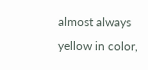almost always yellow in color,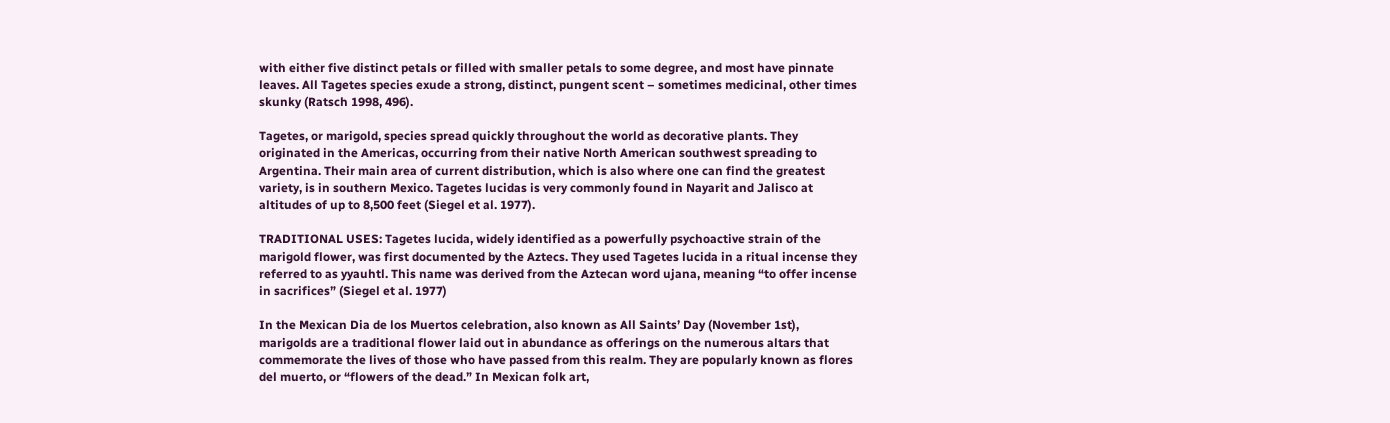with either five distinct petals or filled with smaller petals to some degree, and most have pinnate leaves. All Tagetes species exude a strong, distinct, pungent scent – sometimes medicinal, other times skunky (Ratsch 1998, 496).

Tagetes, or marigold, species spread quickly throughout the world as decorative plants. They originated in the Americas, occurring from their native North American southwest spreading to Argentina. Their main area of current distribution, which is also where one can find the greatest variety, is in southern Mexico. Tagetes lucidas is very commonly found in Nayarit and Jalisco at altitudes of up to 8,500 feet (Siegel et al. 1977).

TRADITIONAL USES: Tagetes lucida, widely identified as a powerfully psychoactive strain of the marigold flower, was first documented by the Aztecs. They used Tagetes lucida in a ritual incense they referred to as yyauhtl. This name was derived from the Aztecan word ujana, meaning “to offer incense in sacrifices” (Siegel et al. 1977)

In the Mexican Dia de los Muertos celebration, also known as All Saints’ Day (November 1st), marigolds are a traditional flower laid out in abundance as offerings on the numerous altars that commemorate the lives of those who have passed from this realm. They are popularly known as flores del muerto, or “flowers of the dead.” In Mexican folk art,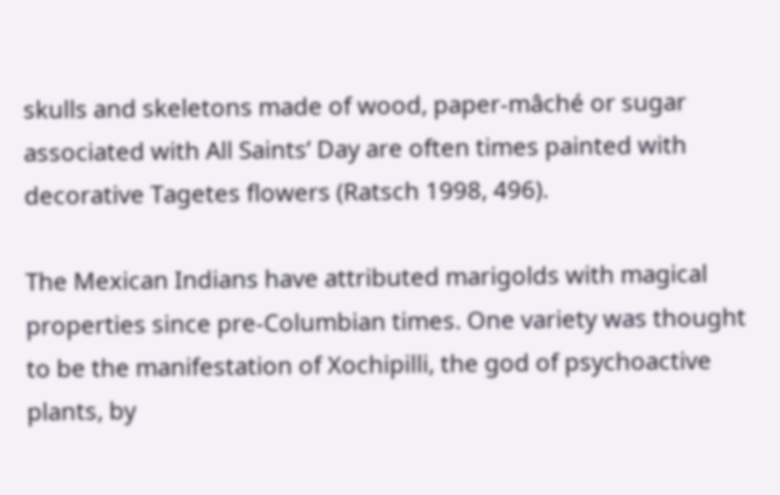skulls and skeletons made of wood, paper-mâché or sugar associated with All Saints’ Day are often times painted with decorative Tagetes flowers (Ratsch 1998, 496).

The Mexican Indians have attributed marigolds with magical properties since pre-Columbian times. One variety was thought to be the manifestation of Xochipilli, the god of psychoactive plants, by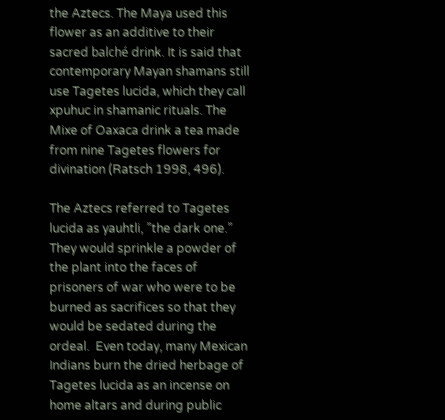the Aztecs. The Maya used this flower as an additive to their sacred balché drink. It is said that contemporary Mayan shamans still use Tagetes lucida, which they call xpuhuc in shamanic rituals. The Mixe of Oaxaca drink a tea made from nine Tagetes flowers for divination (Ratsch 1998, 496).

The Aztecs referred to Tagetes lucida as yauhtli, ”the dark one.” They would sprinkle a powder of the plant into the faces of prisoners of war who were to be burned as sacrifices so that they would be sedated during the ordeal.  Even today, many Mexican Indians burn the dried herbage of Tagetes lucida as an incense on home altars and during public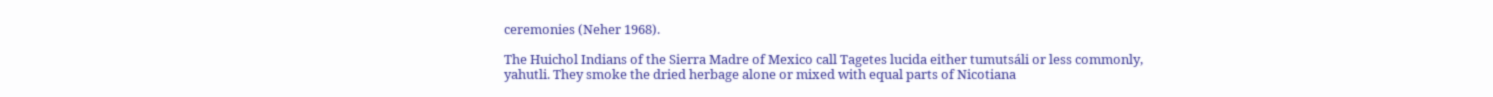ceremonies (Neher 1968).

The Huichol Indians of the Sierra Madre of Mexico call Tagetes lucida either tumutsáli or less commonly, yahutli. They smoke the dried herbage alone or mixed with equal parts of Nicotiana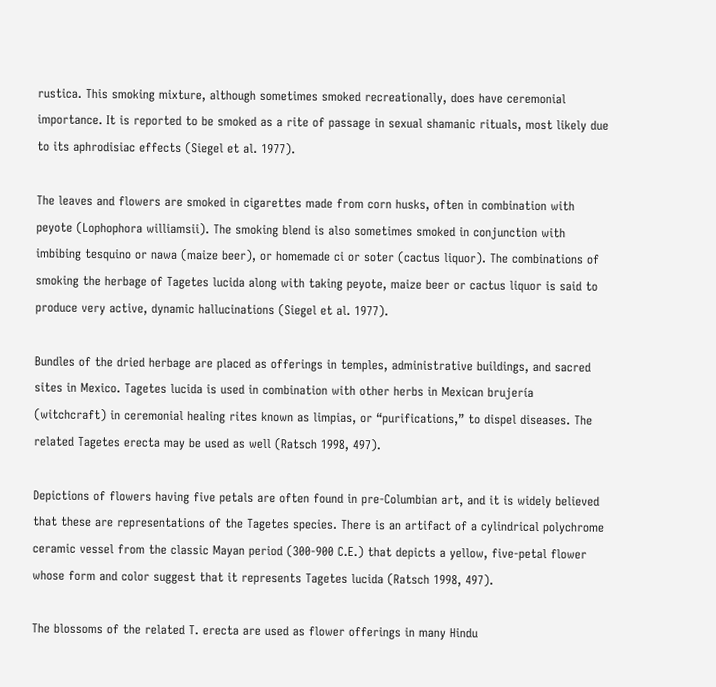rustica. This smoking mixture, although sometimes smoked recreationally, does have ceremonial importance. It is reported to be smoked as a rite of passage in sexual shamanic rituals, most likely due to its aphrodisiac effects (Siegel et al. 1977).

The leaves and flowers are smoked in cigarettes made from corn husks, often in combination with peyote (Lophophora williamsii). The smoking blend is also sometimes smoked in conjunction with imbibing tesquino or nawa (maize beer), or homemade ci or soter (cactus liquor). The combinations of smoking the herbage of Tagetes lucida along with taking peyote, maize beer or cactus liquor is said to produce very active, dynamic hallucinations (Siegel et al. 1977).

Bundles of the dried herbage are placed as offerings in temples, administrative buildings, and sacred sites in Mexico. Tagetes lucida is used in combination with other herbs in Mexican brujería (witchcraft) in ceremonial healing rites known as limpias, or “purifications,” to dispel diseases. The related Tagetes erecta may be used as well (Ratsch 1998, 497).

Depictions of flowers having five petals are often found in pre-Columbian art, and it is widely believed that these are representations of the Tagetes species. There is an artifact of a cylindrical polychrome ceramic vessel from the classic Mayan period (300-900 C.E.) that depicts a yellow, five-petal flower whose form and color suggest that it represents Tagetes lucida (Ratsch 1998, 497).

The blossoms of the related T. erecta are used as flower offerings in many Hindu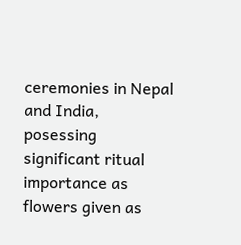ceremonies in Nepal and India, posessing significant ritual importance as flowers given as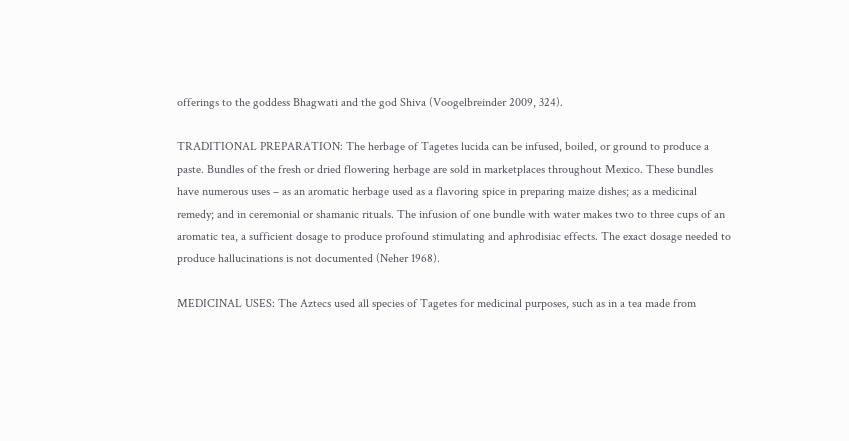offerings to the goddess Bhagwati and the god Shiva (Voogelbreinder 2009, 324).

TRADITIONAL PREPARATION: The herbage of Tagetes lucida can be infused, boiled, or ground to produce a paste. Bundles of the fresh or dried flowering herbage are sold in marketplaces throughout Mexico. These bundles have numerous uses – as an aromatic herbage used as a flavoring spice in preparing maize dishes; as a medicinal remedy; and in ceremonial or shamanic rituals. The infusion of one bundle with water makes two to three cups of an aromatic tea, a sufficient dosage to produce profound stimulating and aphrodisiac effects. The exact dosage needed to produce hallucinations is not documented (Neher 1968).

MEDICINAL USES: The Aztecs used all species of Tagetes for medicinal purposes, such as in a tea made from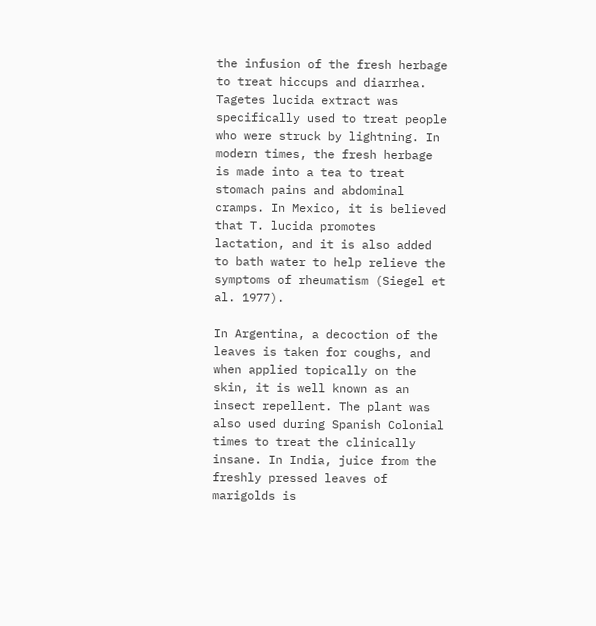the infusion of the fresh herbage to treat hiccups and diarrhea. Tagetes lucida extract was specifically used to treat people who were struck by lightning. In modern times, the fresh herbage is made into a tea to treat stomach pains and abdominal cramps. In Mexico, it is believed that T. lucida promotes lactation, and it is also added to bath water to help relieve the symptoms of rheumatism (Siegel et al. 1977).

In Argentina, a decoction of the leaves is taken for coughs, and when applied topically on the skin, it is well known as an insect repellent. The plant was also used during Spanish Colonial times to treat the clinically insane. In India, juice from the freshly pressed leaves of marigolds is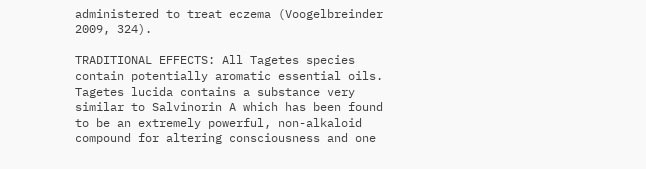administered to treat eczema (Voogelbreinder 2009, 324).

TRADITIONAL EFFECTS: All Tagetes species contain potentially aromatic essential oils. Tagetes lucida contains a substance very similar to Salvinorin A which has been found to be an extremely powerful, non-alkaloid compound for altering consciousness and one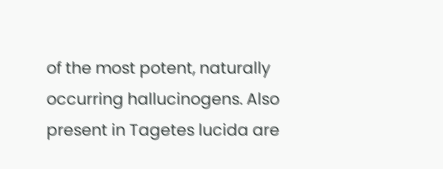of the most potent, naturally occurring hallucinogens. Also present in Tagetes lucida are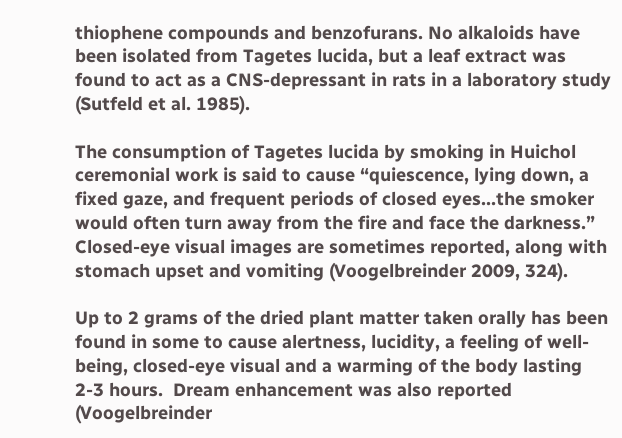thiophene compounds and benzofurans. No alkaloids have been isolated from Tagetes lucida, but a leaf extract was found to act as a CNS-depressant in rats in a laboratory study (Sutfeld et al. 1985).

The consumption of Tagetes lucida by smoking in Huichol ceremonial work is said to cause “quiescence, lying down, a fixed gaze, and frequent periods of closed eyes…the smoker would often turn away from the fire and face the darkness.”  Closed-eye visual images are sometimes reported, along with stomach upset and vomiting (Voogelbreinder 2009, 324).

Up to 2 grams of the dried plant matter taken orally has been found in some to cause alertness, lucidity, a feeling of well-being, closed-eye visual and a warming of the body lasting 2-3 hours.  Dream enhancement was also reported (Voogelbreinder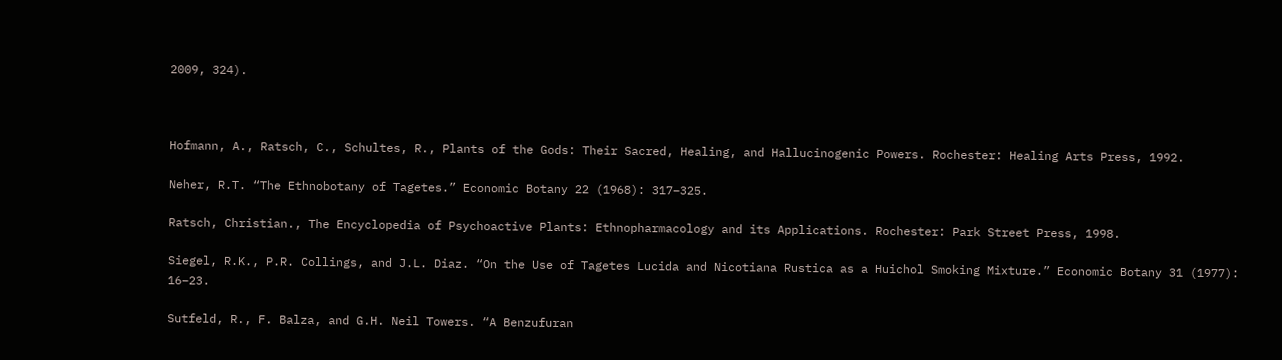2009, 324).



Hofmann, A., Ratsch, C., Schultes, R., Plants of the Gods: Their Sacred, Healing, and Hallucinogenic Powers. Rochester: Healing Arts Press, 1992.

Neher, R.T. “The Ethnobotany of Tagetes.” Economic Botany 22 (1968): 317–325.

Ratsch, Christian., The Encyclopedia of Psychoactive Plants: Ethnopharmacology and its Applications. Rochester: Park Street Press, 1998.

Siegel, R.K., P.R. Collings, and J.L. Diaz. “On the Use of Tagetes Lucida and Nicotiana Rustica as a Huichol Smoking Mixture.” Economic Botany 31 (1977): 16–23.

Sutfeld, R., F. Balza, and G.H. Neil Towers. “A Benzufuran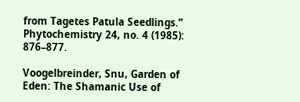from Tagetes Patula Seedlings.” Phytochemistry 24, no. 4 (1985): 876–877.

Voogelbreinder, Snu, Garden of Eden: The Shamanic Use of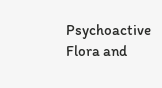Psychoactive Flora and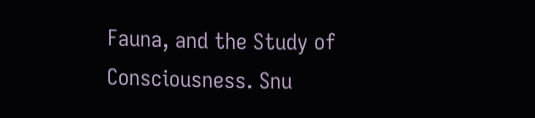Fauna, and the Study of Consciousness. Snu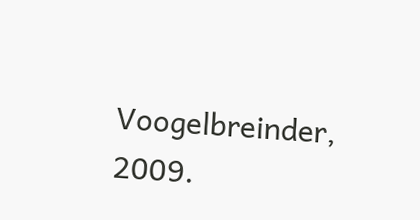Voogelbreinder, 2009.